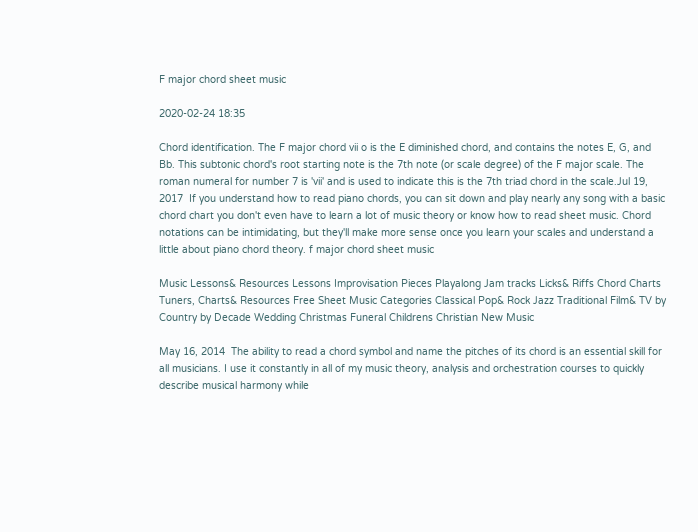F major chord sheet music

2020-02-24 18:35

Chord identification. The F major chord vii o is the E diminished chord, and contains the notes E, G, and Bb. This subtonic chord's root starting note is the 7th note (or scale degree) of the F major scale. The roman numeral for number 7 is 'vii' and is used to indicate this is the 7th triad chord in the scale.Jul 19, 2017  If you understand how to read piano chords, you can sit down and play nearly any song with a basic chord chart you don't even have to learn a lot of music theory or know how to read sheet music. Chord notations can be intimidating, but they'll make more sense once you learn your scales and understand a little about piano chord theory. f major chord sheet music

Music Lessons& Resources Lessons Improvisation Pieces Playalong Jam tracks Licks& Riffs Chord Charts Tuners, Charts& Resources Free Sheet Music Categories Classical Pop& Rock Jazz Traditional Film& TV by Country by Decade Wedding Christmas Funeral Childrens Christian New Music

May 16, 2014  The ability to read a chord symbol and name the pitches of its chord is an essential skill for all musicians. I use it constantly in all of my music theory, analysis and orchestration courses to quickly describe musical harmony while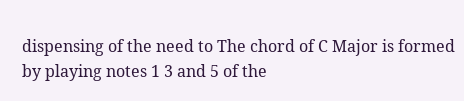dispensing of the need to The chord of C Major is formed by playing notes 1 3 and 5 of the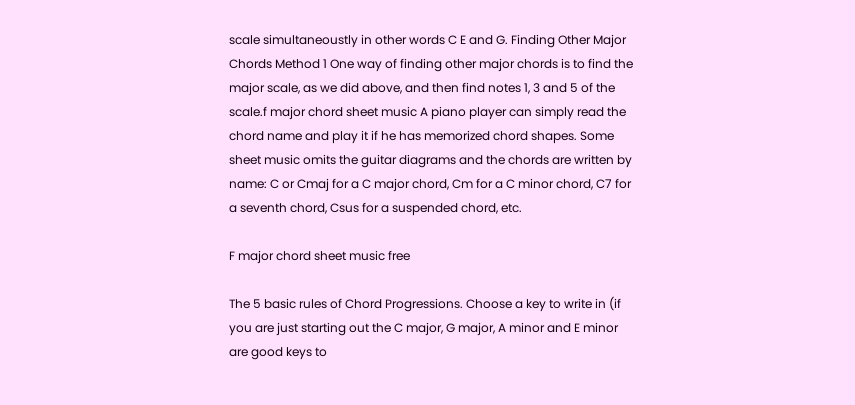scale simultaneoustly in other words C E and G. Finding Other Major Chords Method 1 One way of finding other major chords is to find the major scale, as we did above, and then find notes 1, 3 and 5 of the scale.f major chord sheet music A piano player can simply read the chord name and play it if he has memorized chord shapes. Some sheet music omits the guitar diagrams and the chords are written by name: C or Cmaj for a C major chord, Cm for a C minor chord, C7 for a seventh chord, Csus for a suspended chord, etc.

F major chord sheet music free

The 5 basic rules of Chord Progressions. Choose a key to write in (if you are just starting out the C major, G major, A minor and E minor are good keys to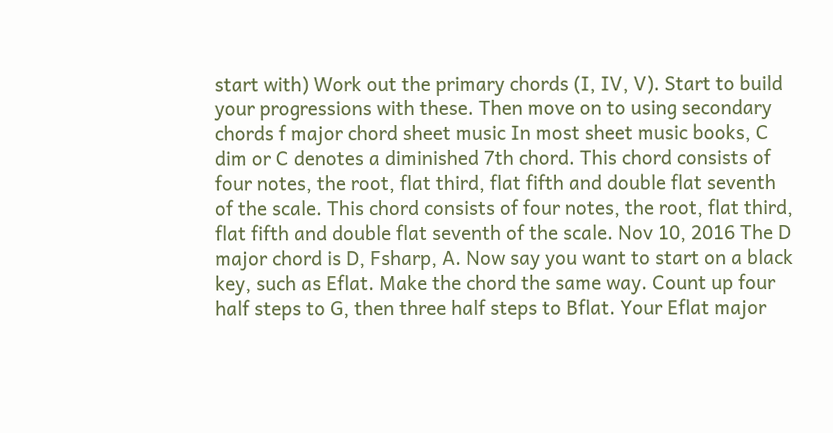start with) Work out the primary chords (I, IV, V). Start to build your progressions with these. Then move on to using secondary chords f major chord sheet music In most sheet music books, C dim or C denotes a diminished 7th chord. This chord consists of four notes, the root, flat third, flat fifth and double flat seventh of the scale. This chord consists of four notes, the root, flat third, flat fifth and double flat seventh of the scale. Nov 10, 2016 The D major chord is D, Fsharp, A. Now say you want to start on a black key, such as Eflat. Make the chord the same way. Count up four half steps to G, then three half steps to Bflat. Your Eflat major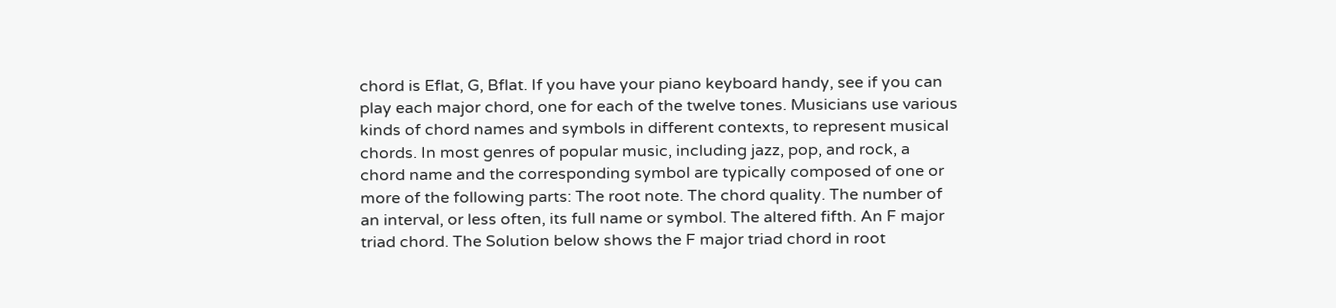chord is Eflat, G, Bflat. If you have your piano keyboard handy, see if you can play each major chord, one for each of the twelve tones. Musicians use various kinds of chord names and symbols in different contexts, to represent musical chords. In most genres of popular music, including jazz, pop, and rock, a chord name and the corresponding symbol are typically composed of one or more of the following parts: The root note. The chord quality. The number of an interval, or less often, its full name or symbol. The altered fifth. An F major triad chord. The Solution below shows the F major triad chord in root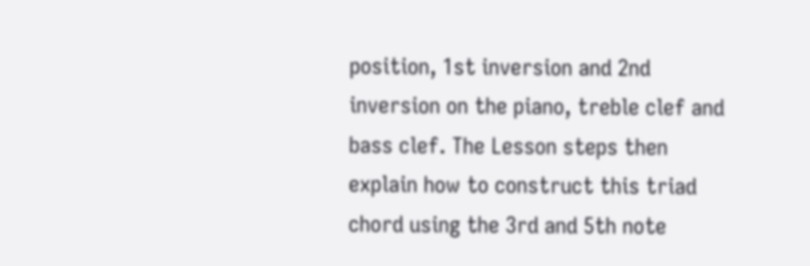position, 1st inversion and 2nd inversion on the piano, treble clef and bass clef. The Lesson steps then explain how to construct this triad chord using the 3rd and 5th note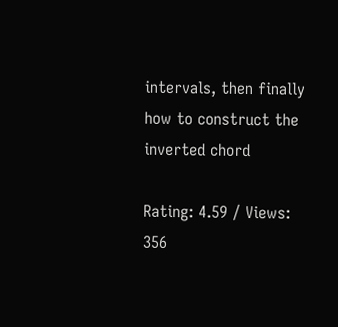intervals, then finally how to construct the inverted chord

Rating: 4.59 / Views: 356